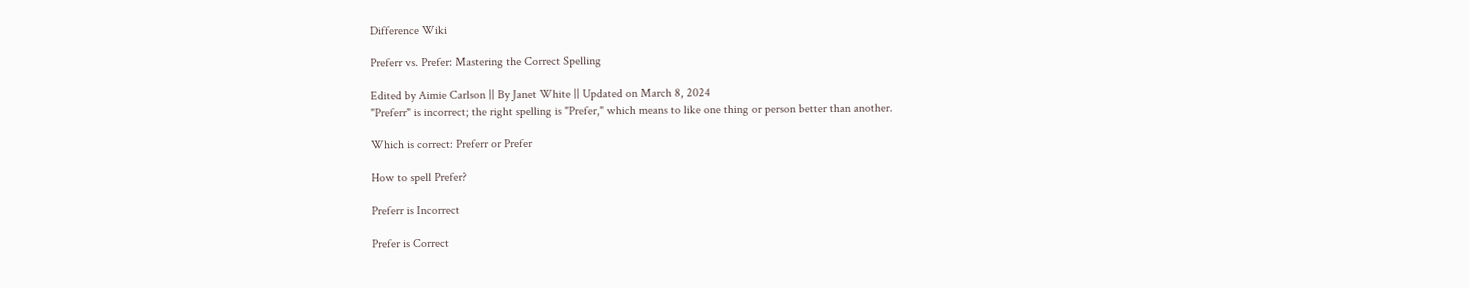Difference Wiki

Preferr vs. Prefer: Mastering the Correct Spelling

Edited by Aimie Carlson || By Janet White || Updated on March 8, 2024
"Preferr" is incorrect; the right spelling is "Prefer," which means to like one thing or person better than another.

Which is correct: Preferr or Prefer

How to spell Prefer?

Preferr is Incorrect

Prefer is Correct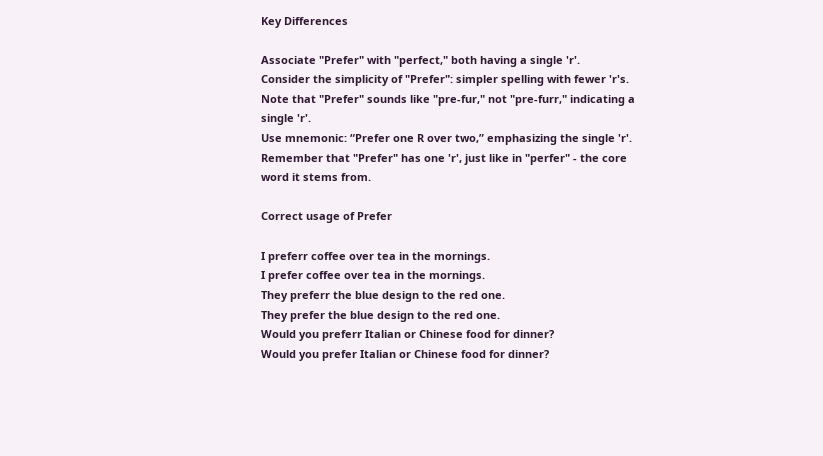Key Differences

Associate "Prefer" with "perfect," both having a single 'r'.
Consider the simplicity of "Prefer": simpler spelling with fewer 'r's.
Note that "Prefer" sounds like "pre-fur," not "pre-furr," indicating a single 'r'.
Use mnemonic: “Prefer one R over two,” emphasizing the single 'r'.
Remember that "Prefer" has one 'r', just like in "perfer" - the core word it stems from.

Correct usage of Prefer

I preferr coffee over tea in the mornings.
I prefer coffee over tea in the mornings.
They preferr the blue design to the red one.
They prefer the blue design to the red one.
Would you preferr Italian or Chinese food for dinner?
Would you prefer Italian or Chinese food for dinner?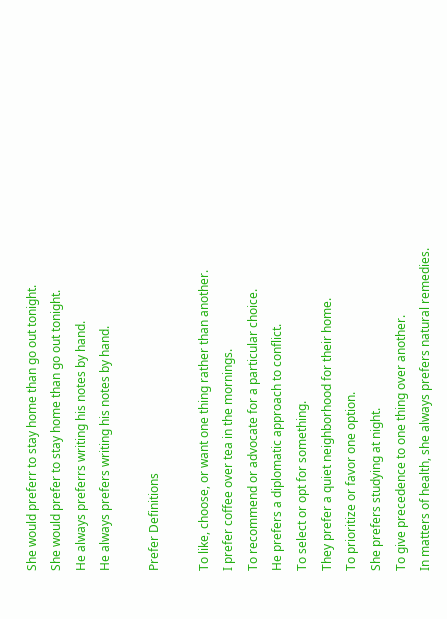She would preferr to stay home than go out tonight.
She would prefer to stay home than go out tonight.
He always preferrs writing his notes by hand.
He always prefers writing his notes by hand.

Prefer Definitions

To like, choose, or want one thing rather than another.
I prefer coffee over tea in the mornings.
To recommend or advocate for a particular choice.
He prefers a diplomatic approach to conflict.
To select or opt for something.
They prefer a quiet neighborhood for their home.
To prioritize or favor one option.
She prefers studying at night.
To give precedence to one thing over another.
In matters of health, she always prefers natural remedies.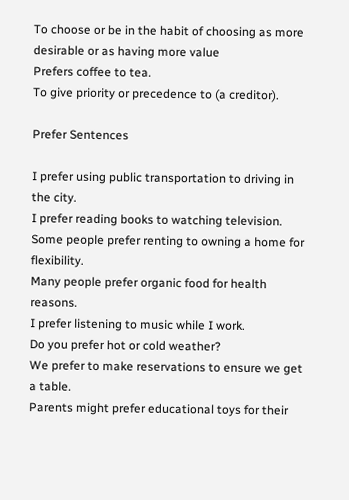To choose or be in the habit of choosing as more desirable or as having more value
Prefers coffee to tea.
To give priority or precedence to (a creditor).

Prefer Sentences

I prefer using public transportation to driving in the city.
I prefer reading books to watching television.
Some people prefer renting to owning a home for flexibility.
Many people prefer organic food for health reasons.
I prefer listening to music while I work.
Do you prefer hot or cold weather?
We prefer to make reservations to ensure we get a table.
Parents might prefer educational toys for their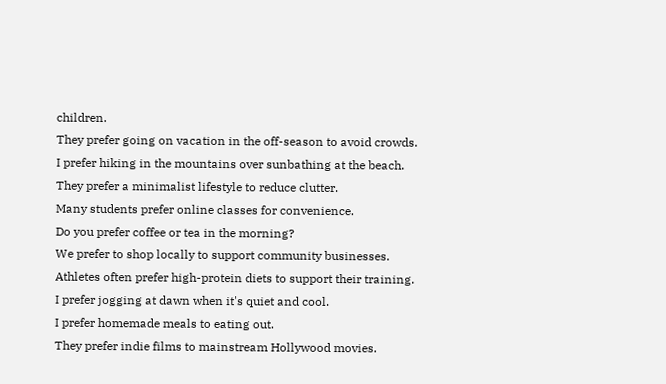children.
They prefer going on vacation in the off-season to avoid crowds.
I prefer hiking in the mountains over sunbathing at the beach.
They prefer a minimalist lifestyle to reduce clutter.
Many students prefer online classes for convenience.
Do you prefer coffee or tea in the morning?
We prefer to shop locally to support community businesses.
Athletes often prefer high-protein diets to support their training.
I prefer jogging at dawn when it's quiet and cool.
I prefer homemade meals to eating out.
They prefer indie films to mainstream Hollywood movies.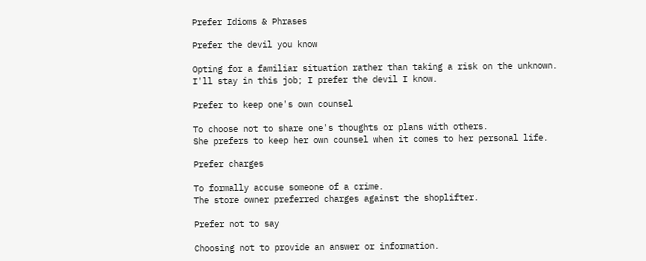Prefer Idioms & Phrases

Prefer the devil you know

Opting for a familiar situation rather than taking a risk on the unknown.
I'll stay in this job; I prefer the devil I know.

Prefer to keep one's own counsel

To choose not to share one's thoughts or plans with others.
She prefers to keep her own counsel when it comes to her personal life.

Prefer charges

To formally accuse someone of a crime.
The store owner preferred charges against the shoplifter.

Prefer not to say

Choosing not to provide an answer or information.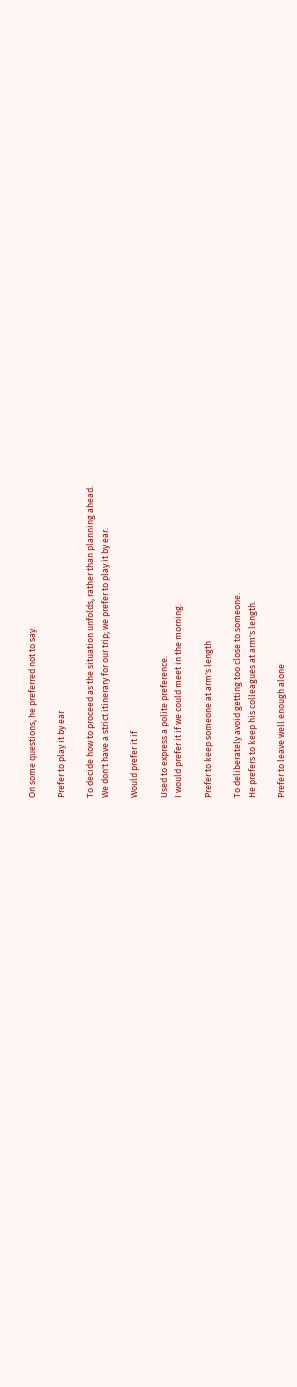On some questions, he preferred not to say.

Prefer to play it by ear

To decide how to proceed as the situation unfolds, rather than planning ahead.
We don't have a strict itinerary for our trip; we prefer to play it by ear.

Would prefer it if

Used to express a polite preference.
I would prefer it if we could meet in the morning.

Prefer to keep someone at arm's length

To deliberately avoid getting too close to someone.
He prefers to keep his colleagues at arm's length.

Prefer to leave well enough alone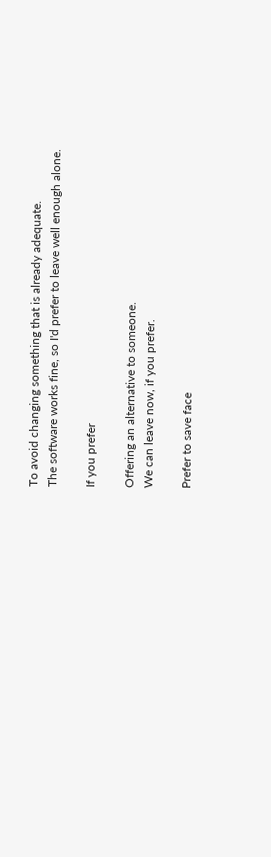To avoid changing something that is already adequate.
The software works fine, so I'd prefer to leave well enough alone.

If you prefer

Offering an alternative to someone.
We can leave now, if you prefer.

Prefer to save face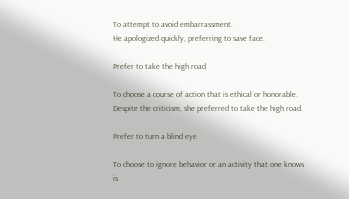To attempt to avoid embarrassment.
He apologized quickly, preferring to save face.

Prefer to take the high road

To choose a course of action that is ethical or honorable.
Despite the criticism, she preferred to take the high road.

Prefer to turn a blind eye

To choose to ignore behavior or an activity that one knows is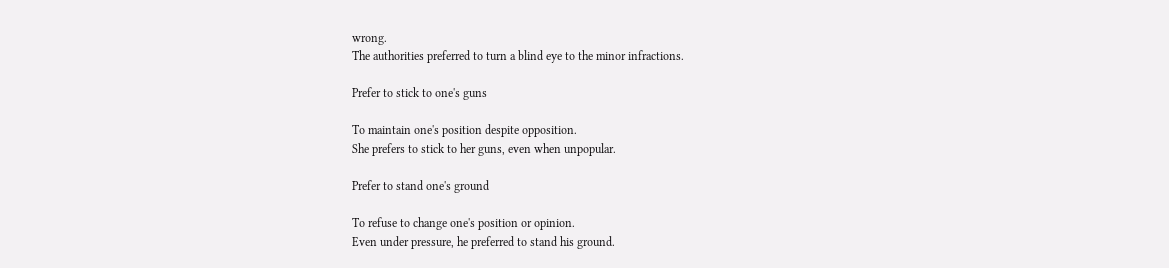wrong.
The authorities preferred to turn a blind eye to the minor infractions.

Prefer to stick to one's guns

To maintain one's position despite opposition.
She prefers to stick to her guns, even when unpopular.

Prefer to stand one's ground

To refuse to change one's position or opinion.
Even under pressure, he preferred to stand his ground.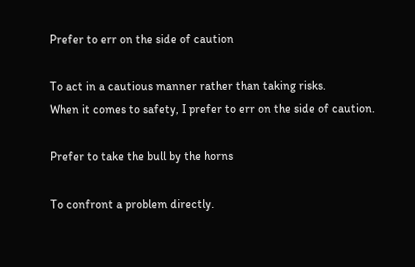Prefer to err on the side of caution

To act in a cautious manner rather than taking risks.
When it comes to safety, I prefer to err on the side of caution.

Prefer to take the bull by the horns

To confront a problem directly.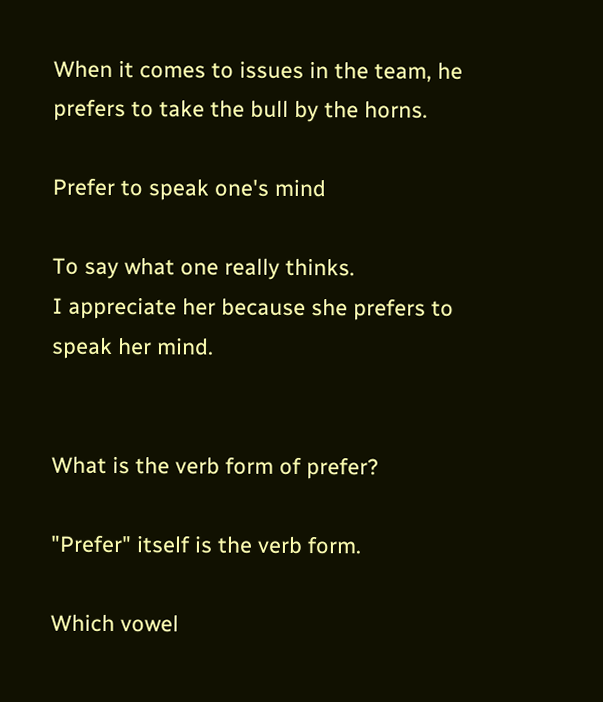When it comes to issues in the team, he prefers to take the bull by the horns.

Prefer to speak one's mind

To say what one really thinks.
I appreciate her because she prefers to speak her mind.


What is the verb form of prefer?

"Prefer" itself is the verb form.

Which vowel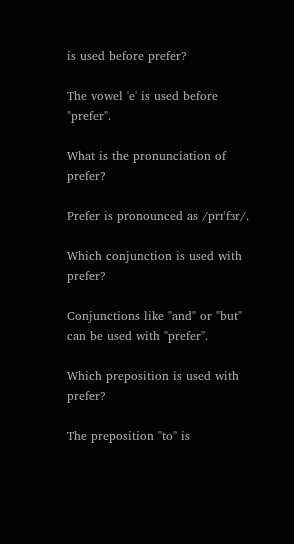is used before prefer?

The vowel 'e' is used before "prefer".

What is the pronunciation of prefer?

Prefer is pronounced as /prɪˈfɜr/.

Which conjunction is used with prefer?

Conjunctions like "and" or "but" can be used with "prefer".

Which preposition is used with prefer?

The preposition "to" is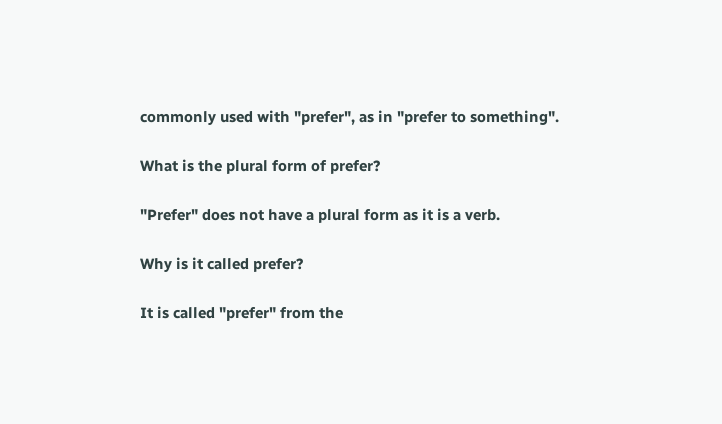commonly used with "prefer", as in "prefer to something".

What is the plural form of prefer?

"Prefer" does not have a plural form as it is a verb.

Why is it called prefer?

It is called "prefer" from the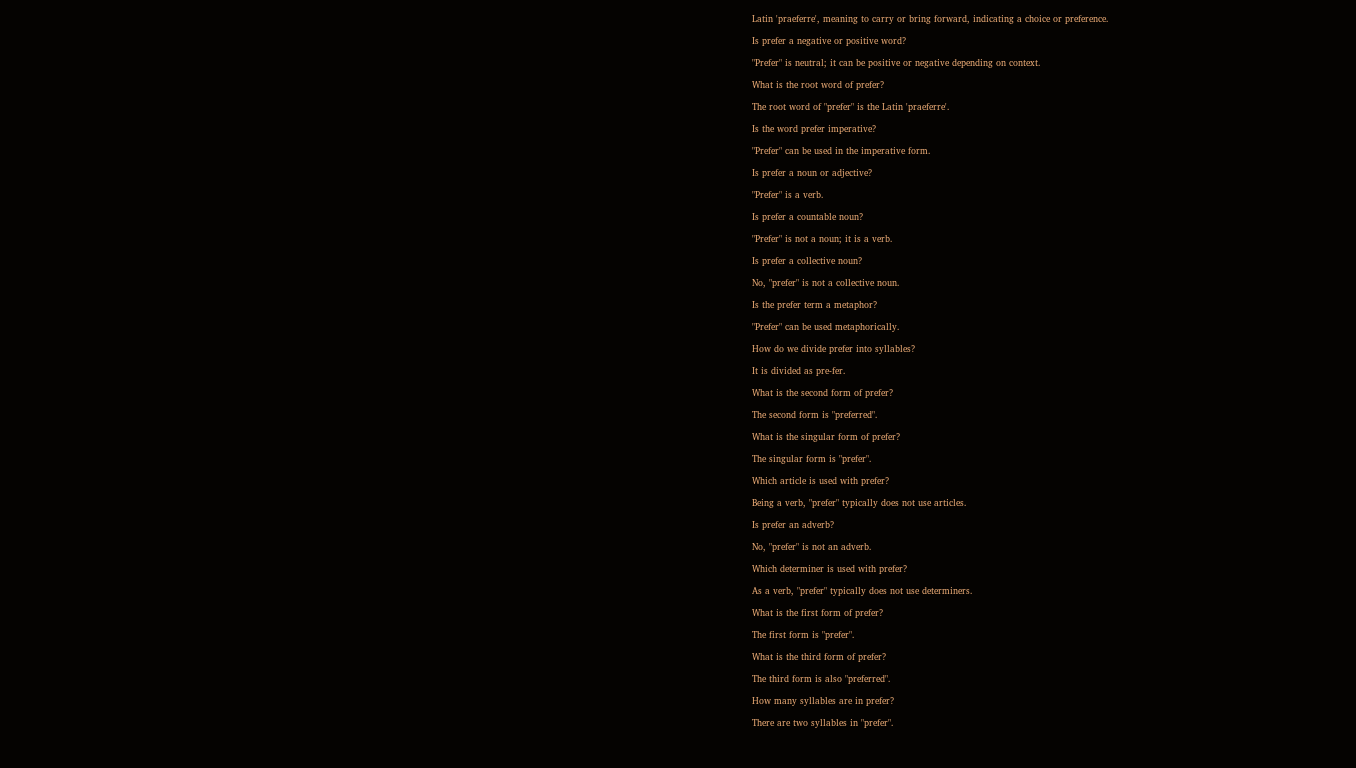Latin 'praeferre', meaning to carry or bring forward, indicating a choice or preference.

Is prefer a negative or positive word?

"Prefer" is neutral; it can be positive or negative depending on context.

What is the root word of prefer?

The root word of "prefer" is the Latin 'praeferre'.

Is the word prefer imperative?

"Prefer" can be used in the imperative form.

Is prefer a noun or adjective?

"Prefer" is a verb.

Is prefer a countable noun?

"Prefer" is not a noun; it is a verb.

Is prefer a collective noun?

No, "prefer" is not a collective noun.

Is the prefer term a metaphor?

"Prefer" can be used metaphorically.

How do we divide prefer into syllables?

It is divided as pre-fer.

What is the second form of prefer?

The second form is "preferred".

What is the singular form of prefer?

The singular form is "prefer".

Which article is used with prefer?

Being a verb, "prefer" typically does not use articles.

Is prefer an adverb?

No, "prefer" is not an adverb.

Which determiner is used with prefer?

As a verb, "prefer" typically does not use determiners.

What is the first form of prefer?

The first form is "prefer".

What is the third form of prefer?

The third form is also "preferred".

How many syllables are in prefer?

There are two syllables in "prefer".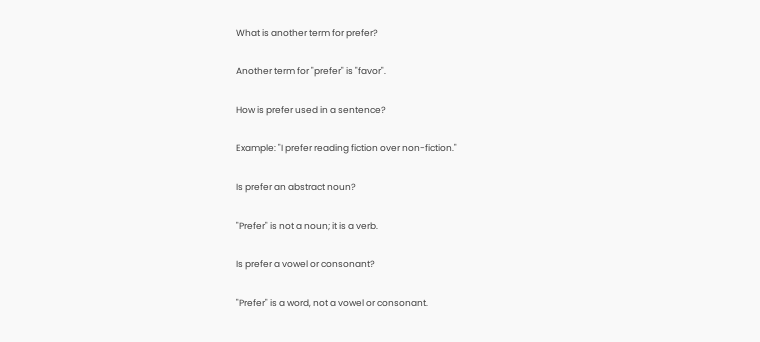What is another term for prefer?

Another term for "prefer" is "favor".

How is prefer used in a sentence?

Example: "I prefer reading fiction over non-fiction."

Is prefer an abstract noun?

"Prefer" is not a noun; it is a verb.

Is prefer a vowel or consonant?

"Prefer" is a word, not a vowel or consonant.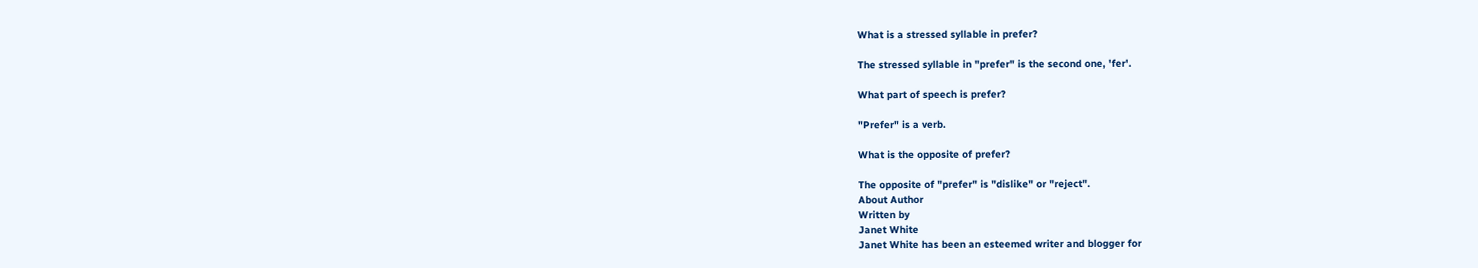What is a stressed syllable in prefer?

The stressed syllable in "prefer" is the second one, 'fer'.

What part of speech is prefer?

"Prefer" is a verb.

What is the opposite of prefer?

The opposite of "prefer" is "dislike" or "reject".
About Author
Written by
Janet White
Janet White has been an esteemed writer and blogger for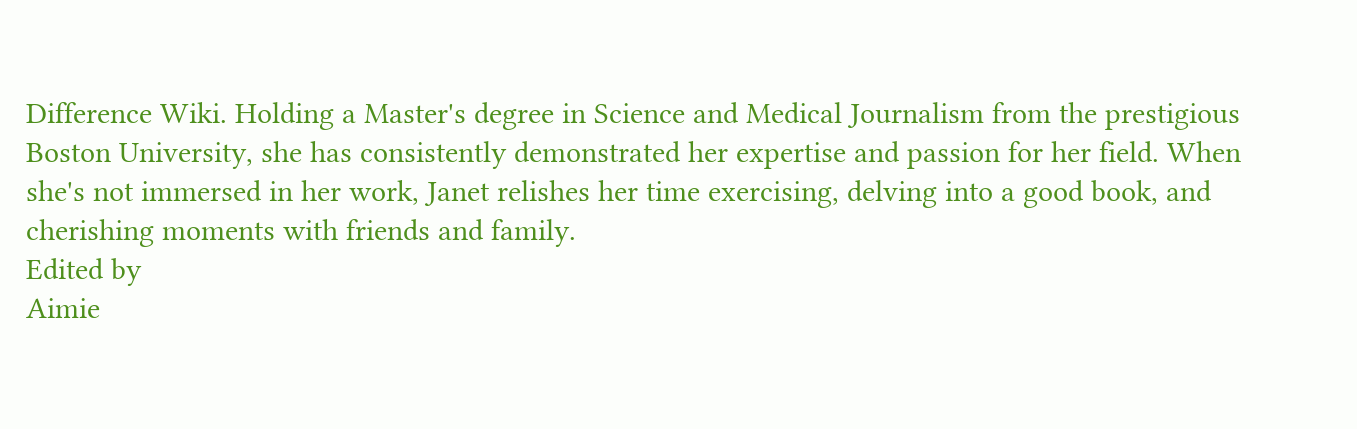Difference Wiki. Holding a Master's degree in Science and Medical Journalism from the prestigious Boston University, she has consistently demonstrated her expertise and passion for her field. When she's not immersed in her work, Janet relishes her time exercising, delving into a good book, and cherishing moments with friends and family.
Edited by
Aimie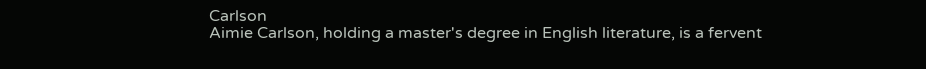Carlson
Aimie Carlson, holding a master's degree in English literature, is a fervent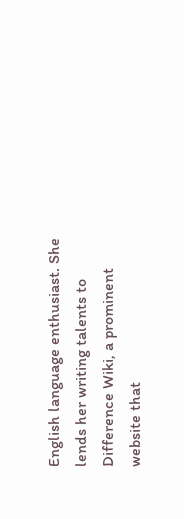English language enthusiast. She lends her writing talents to Difference Wiki, a prominent website that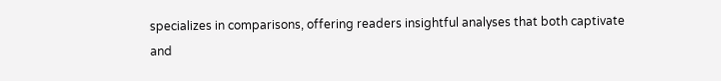specializes in comparisons, offering readers insightful analyses that both captivate and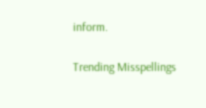inform.

Trending Misspellings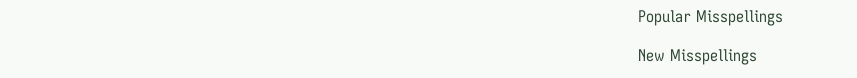Popular Misspellings

New Misspellings